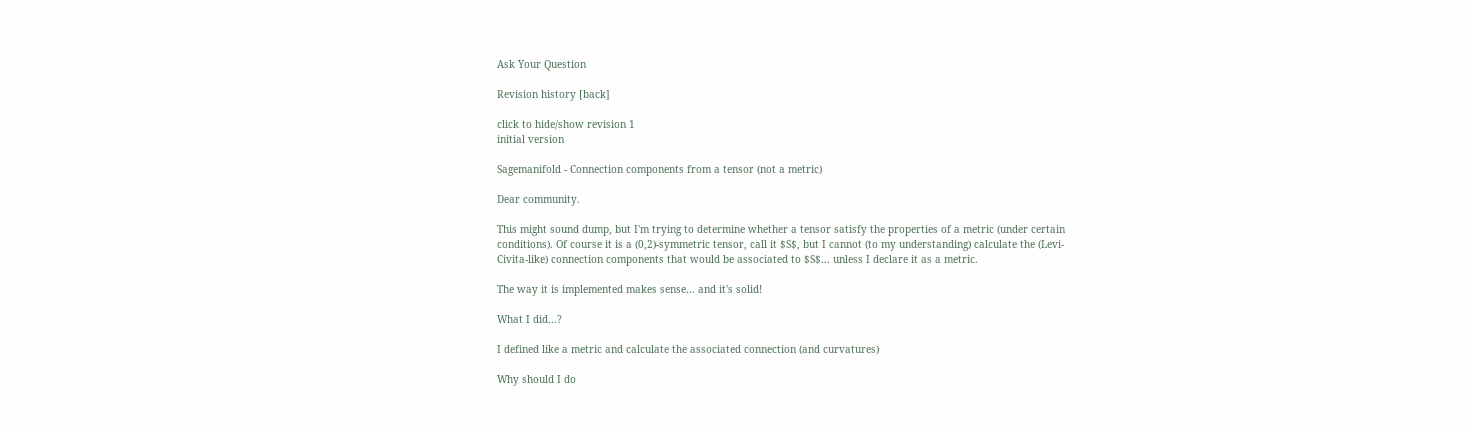Ask Your Question

Revision history [back]

click to hide/show revision 1
initial version

Sagemanifold - Connection components from a tensor (not a metric)

Dear community.

This might sound dump, but I'm trying to determine whether a tensor satisfy the properties of a metric (under certain conditions). Of course it is a (0,2)-symmetric tensor, call it $S$, but I cannot (to my understanding) calculate the (Levi-Civita-like) connection components that would be associated to $S$... unless I declare it as a metric.

The way it is implemented makes sense... and it's solid!

What I did...?

I defined like a metric and calculate the associated connection (and curvatures)

Why should I do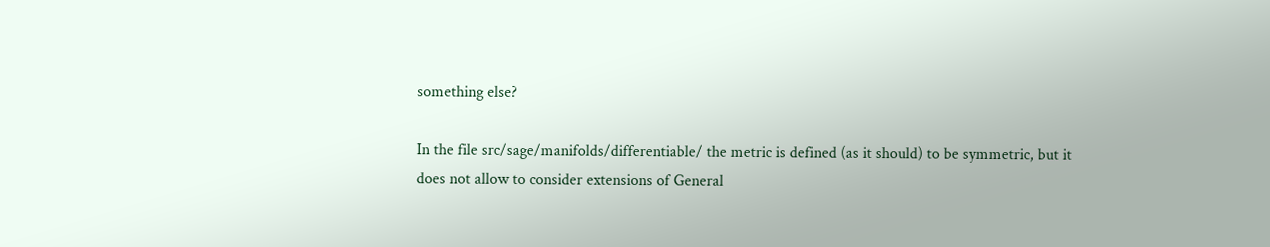something else?

In the file src/sage/manifolds/differentiable/ the metric is defined (as it should) to be symmetric, but it does not allow to consider extensions of General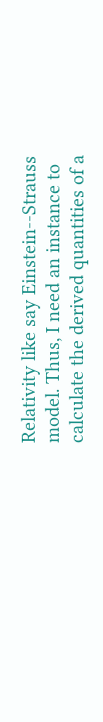Relativity like say Einstein--Strauss model. Thus, I need an instance to calculate the derived quantities of a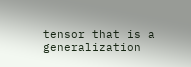tensor that is a generalization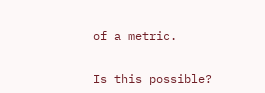of a metric.


Is this possible?